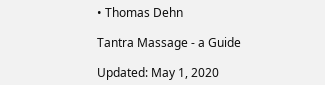• Thomas Dehn

Tantra Massage - a Guide

Updated: May 1, 2020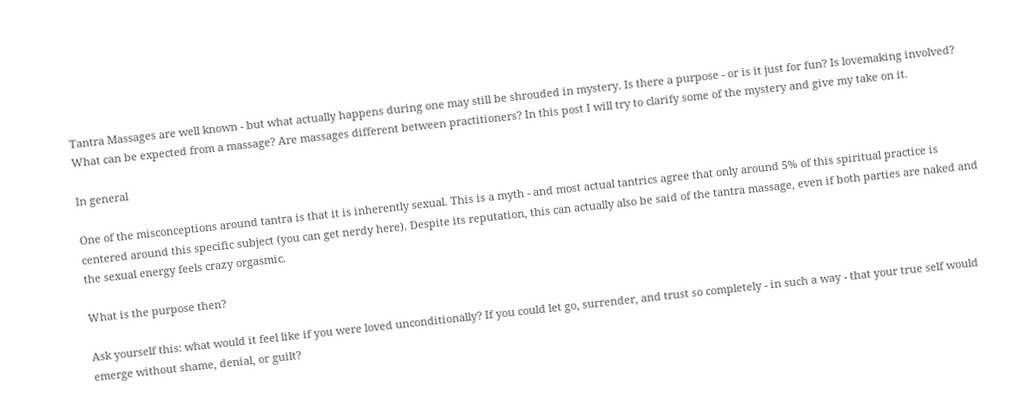Tantra Massages are well known - but what actually happens during one may still be shrouded in mystery. Is there a purpose - or is it just for fun? Is lovemaking involved? What can be expected from a massage? Are massages different between practitioners? In this post I will try to clarify some of the mystery and give my take on it.

In general

One of the misconceptions around tantra is that it is inherently sexual. This is a myth - and most actual tantrics agree that only around 5% of this spiritual practice is centered around this specific subject (you can get nerdy here). Despite its reputation, this can actually also be said of the tantra massage, even if both parties are naked and the sexual energy feels crazy orgasmic.

What is the purpose then?

Ask yourself this: what would it feel like if you were loved unconditionally? If you could let go, surrender, and trust so completely - in such a way - that your true self would emerge without shame, denial, or guilt?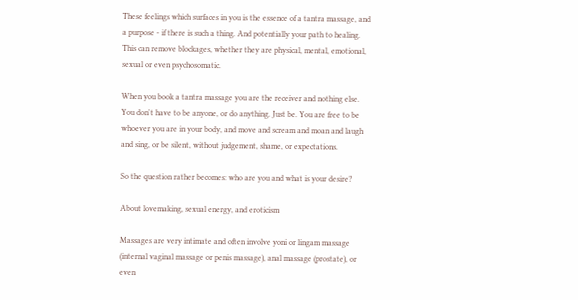These feelings which surfaces in you is the essence of a tantra massage, and a purpose - if there is such a thing. And potentially your path to healing. This can remove blockages, whether they are physical, mental, emotional, sexual or even psychosomatic.

When you book a tantra massage you are the receiver and nothing else. You don't have to be anyone, or do anything. Just be. You are free to be whoever you are in your body, and move and scream and moan and laugh and sing, or be silent, without judgement, shame, or expectations.

So the question rather becomes: who are you and what is your desire?

About lovemaking, sexual energy, and eroticism

Massages are very intimate and often involve yoni or lingam massage (internal vaginal massage or penis massage), anal massage (prostate), or even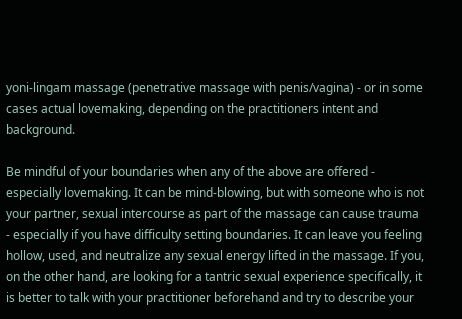yoni-lingam massage (penetrative massage with penis/vagina) - or in some cases actual lovemaking, depending on the practitioners intent and background.

Be mindful of your boundaries when any of the above are offered - especially lovemaking. It can be mind-blowing, but with someone who is not your partner, sexual intercourse as part of the massage can cause trauma - especially if you have difficulty setting boundaries. It can leave you feeling hollow, used, and neutralize any sexual energy lifted in the massage. If you, on the other hand, are looking for a tantric sexual experience specifically, it is better to talk with your practitioner beforehand and try to describe your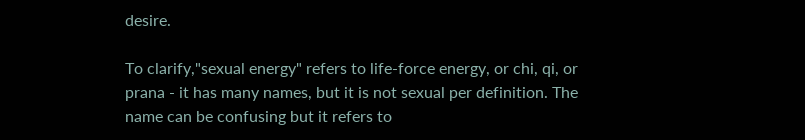desire.

To clarify,"sexual energy" refers to life-force energy, or chi, qi, or prana - it has many names, but it is not sexual per definition. The name can be confusing but it refers to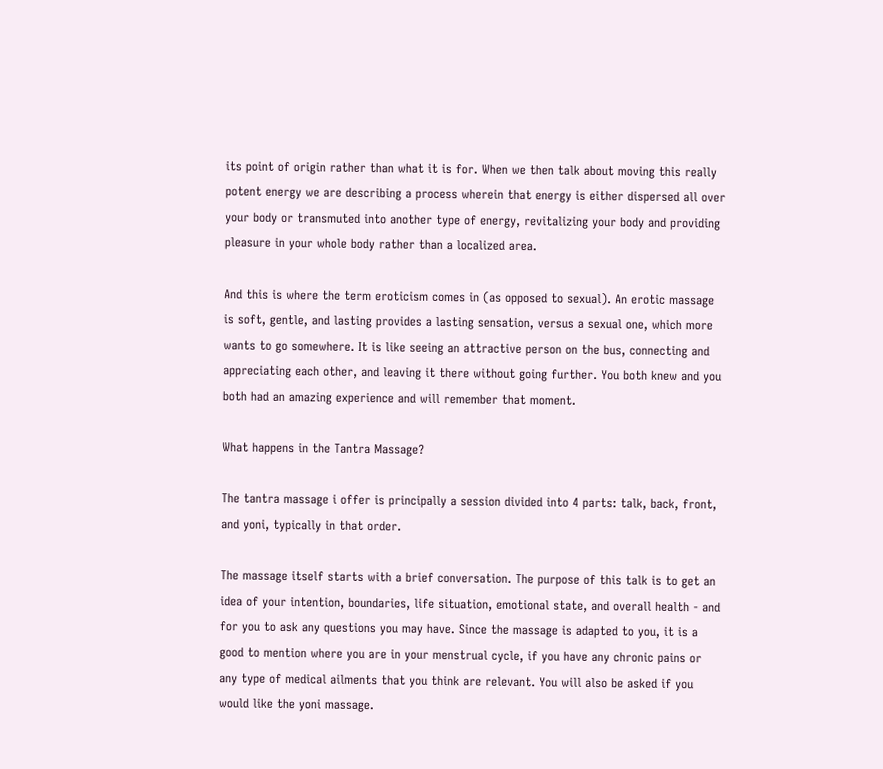its point of origin rather than what it is for. When we then talk about moving this really potent energy we are describing a process wherein that energy is either dispersed all over your body or transmuted into another type of energy, revitalizing your body and providing pleasure in your whole body rather than a localized area.

And this is where the term eroticism comes in (as opposed to sexual). An erotic massage is soft, gentle, and lasting provides a lasting sensation, versus a sexual one, which more wants to go somewhere. It is like seeing an attractive person on the bus, connecting and appreciating each other, and leaving it there without going further. You both knew and you both had an amazing experience and will remember that moment.

What happens in the Tantra Massage?

The tantra massage i offer is principally a session divided into 4 parts: talk, back, front, and yoni, typically in that order.

The massage itself starts with a brief conversation. The purpose of this talk is to get an idea of your intention, boundaries, life situation, emotional state, and overall health - and for you to ask any questions you may have. Since the massage is adapted to you, it is a good to mention where you are in your menstrual cycle, if you have any chronic pains or any type of medical ailments that you think are relevant. You will also be asked if you would like the yoni massage.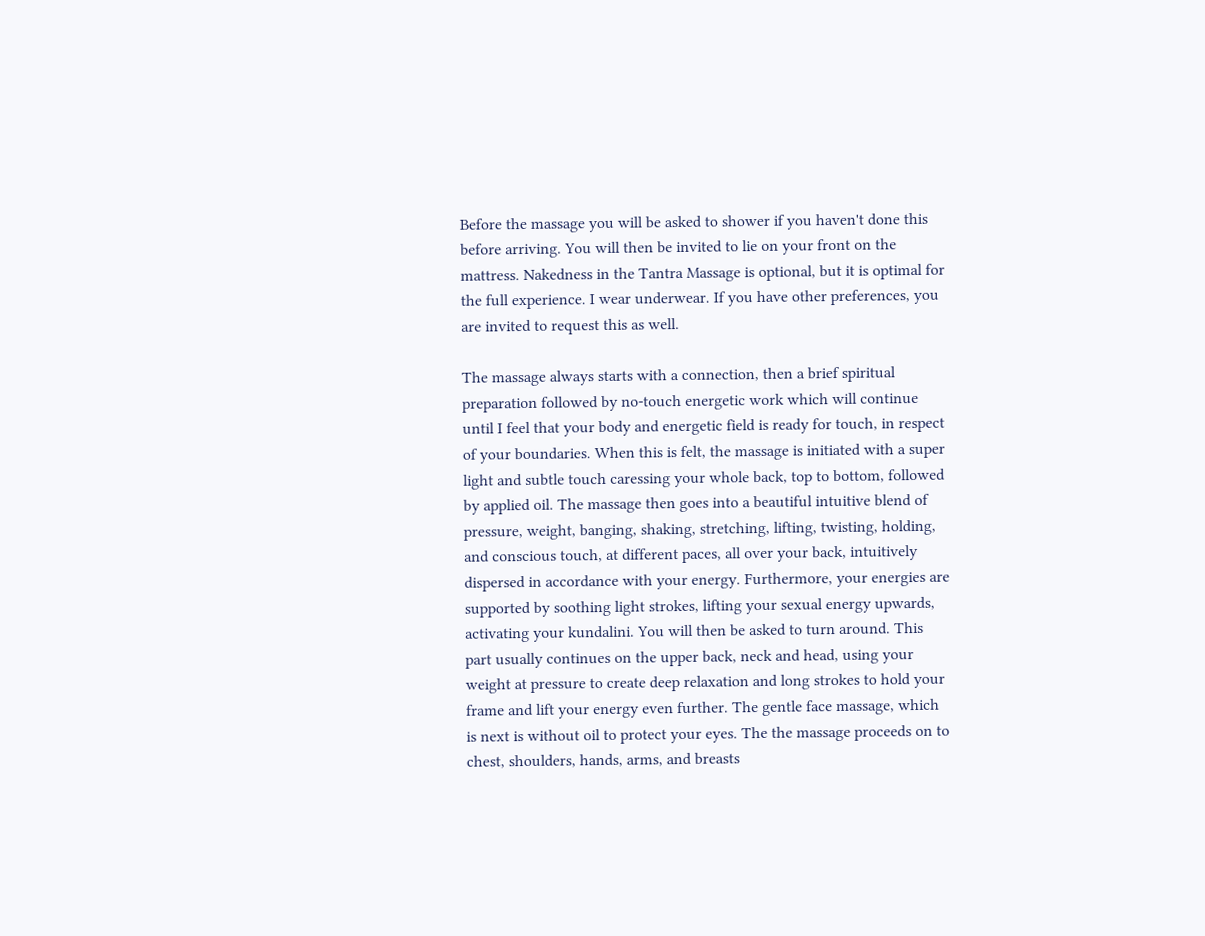Before the massage you will be asked to shower if you haven't done this before arriving. You will then be invited to lie on your front on the mattress. Nakedness in the Tantra Massage is optional, but it is optimal for the full experience. I wear underwear. If you have other preferences, you are invited to request this as well.

The massage always starts with a connection, then a brief spiritual preparation followed by no-touch energetic work which will continue until I feel that your body and energetic field is ready for touch, in respect of your boundaries. When this is felt, the massage is initiated with a super light and subtle touch caressing your whole back, top to bottom, followed by applied oil. The massage then goes into a beautiful intuitive blend of pressure, weight, banging, shaking, stretching, lifting, twisting, holding, and conscious touch, at different paces, all over your back, intuitively dispersed in accordance with your energy. Furthermore, your energies are supported by soothing light strokes, lifting your sexual energy upwards, activating your kundalini. You will then be asked to turn around. This part usually continues on the upper back, neck and head, using your weight at pressure to create deep relaxation and long strokes to hold your frame and lift your energy even further. The gentle face massage, which is next is without oil to protect your eyes. The the massage proceeds on to chest, shoulders, hands, arms, and breasts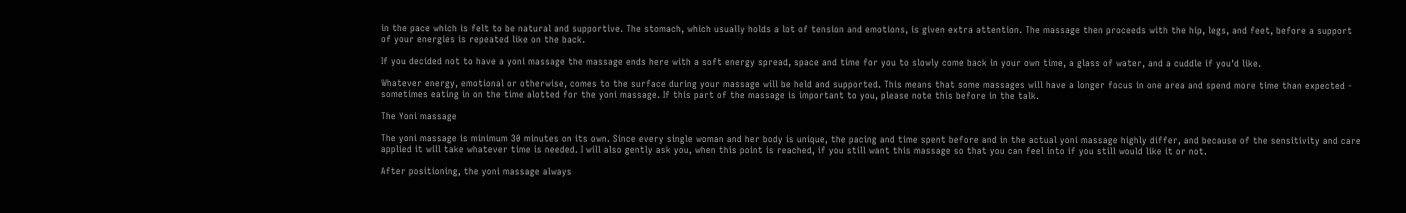in the pace which is felt to be natural and supportive. The stomach, which usually holds a lot of tension and emotions, is given extra attention. The massage then proceeds with the hip, legs, and feet, before a support of your energies is repeated like on the back.

If you decided not to have a yoni massage the massage ends here with a soft energy spread, space and time for you to slowly come back in your own time, a glass of water, and a cuddle if you'd like.

Whatever energy, emotional or otherwise, comes to the surface during your massage will be held and supported. This means that some massages will have a longer focus in one area and spend more time than expected - sometimes eating in on the time alotted for the yoni massage. If this part of the massage is important to you, please note this before in the talk.

The Yoni massage

The yoni massage is minimum 30 minutes on its own. Since every single woman and her body is unique, the pacing and time spent before and in the actual yoni massage highly differ, and because of the sensitivity and care applied it will take whatever time is needed. I will also gently ask you, when this point is reached, if you still want this massage so that you can feel into if you still would like it or not.

After positioning, the yoni massage always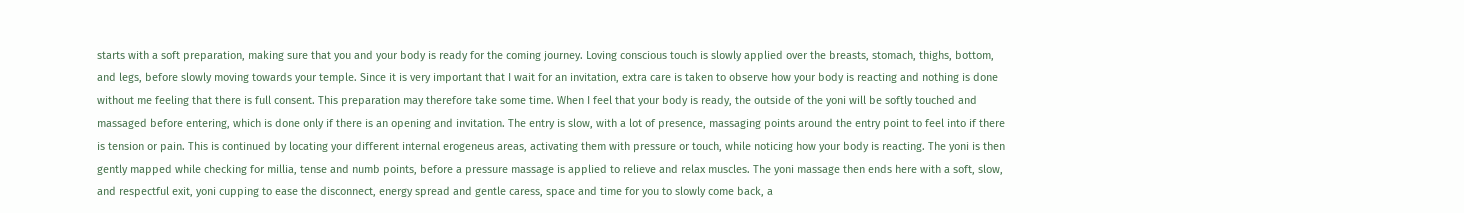starts with a soft preparation, making sure that you and your body is ready for the coming journey. Loving conscious touch is slowly applied over the breasts, stomach, thighs, bottom, and legs, before slowly moving towards your temple. Since it is very important that I wait for an invitation, extra care is taken to observe how your body is reacting and nothing is done without me feeling that there is full consent. This preparation may therefore take some time. When I feel that your body is ready, the outside of the yoni will be softly touched and massaged before entering, which is done only if there is an opening and invitation. The entry is slow, with a lot of presence, massaging points around the entry point to feel into if there is tension or pain. This is continued by locating your different internal erogeneus areas, activating them with pressure or touch, while noticing how your body is reacting. The yoni is then gently mapped while checking for millia, tense and numb points, before a pressure massage is applied to relieve and relax muscles. The yoni massage then ends here with a soft, slow, and respectful exit, yoni cupping to ease the disconnect, energy spread and gentle caress, space and time for you to slowly come back, a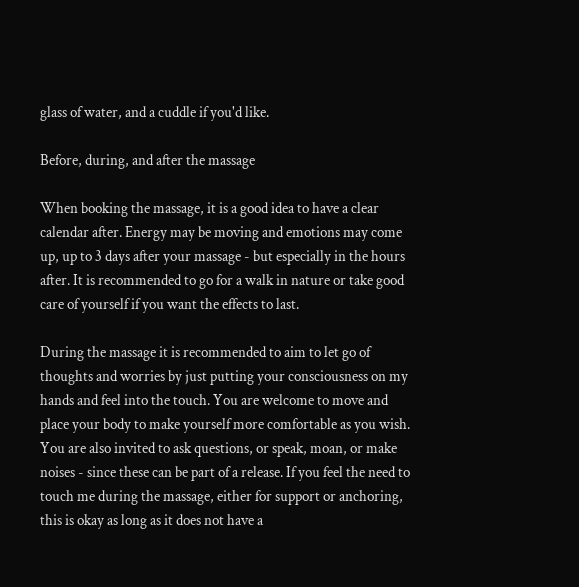glass of water, and a cuddle if you'd like.

Before, during, and after the massage

When booking the massage, it is a good idea to have a clear calendar after. Energy may be moving and emotions may come up, up to 3 days after your massage - but especially in the hours after. It is recommended to go for a walk in nature or take good care of yourself if you want the effects to last.

During the massage it is recommended to aim to let go of thoughts and worries by just putting your consciousness on my hands and feel into the touch. You are welcome to move and place your body to make yourself more comfortable as you wish. You are also invited to ask questions, or speak, moan, or make noises - since these can be part of a release. If you feel the need to touch me during the massage, either for support or anchoring, this is okay as long as it does not have a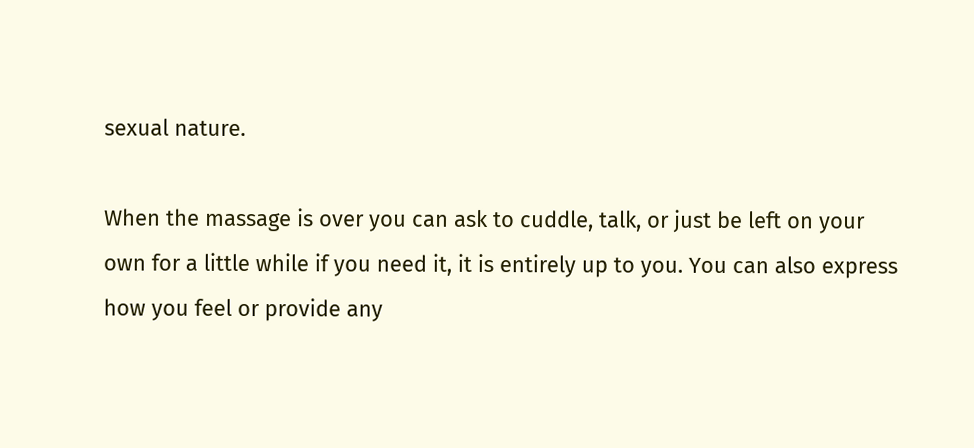sexual nature.

When the massage is over you can ask to cuddle, talk, or just be left on your own for a little while if you need it, it is entirely up to you. You can also express how you feel or provide any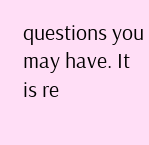questions you may have. It is re